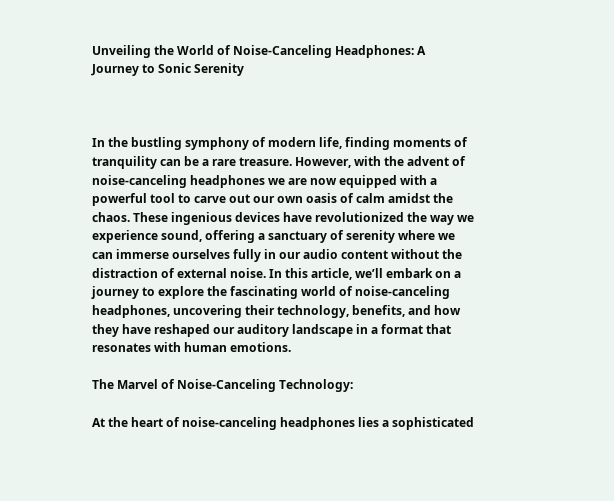Unveiling the World of Noise-Canceling Headphones: A Journey to Sonic Serenity



In the bustling symphony of modern life, finding moments of tranquility can be a rare treasure. However, with the advent of noise-canceling headphones we are now equipped with a powerful tool to carve out our own oasis of calm amidst the chaos. These ingenious devices have revolutionized the way we experience sound, offering a sanctuary of serenity where we can immerse ourselves fully in our audio content without the distraction of external noise. In this article, we’ll embark on a journey to explore the fascinating world of noise-canceling headphones, uncovering their technology, benefits, and how they have reshaped our auditory landscape in a format that resonates with human emotions.

The Marvel of Noise-Canceling Technology:

At the heart of noise-canceling headphones lies a sophisticated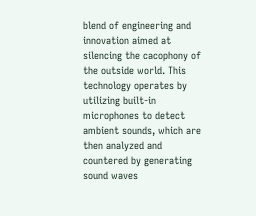blend of engineering and innovation aimed at silencing the cacophony of the outside world. This technology operates by utilizing built-in microphones to detect ambient sounds, which are then analyzed and countered by generating sound waves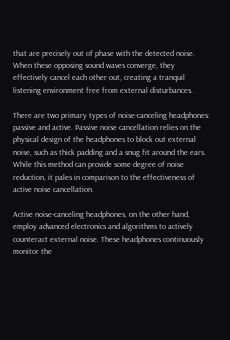that are precisely out of phase with the detected noise. When these opposing sound waves converge, they effectively cancel each other out, creating a tranquil listening environment free from external disturbances.

There are two primary types of noise-canceling headphones: passive and active. Passive noise cancellation relies on the physical design of the headphones to block out external noise, such as thick padding and a snug fit around the ears. While this method can provide some degree of noise reduction, it pales in comparison to the effectiveness of active noise cancellation.

Active noise-canceling headphones, on the other hand, employ advanced electronics and algorithms to actively counteract external noise. These headphones continuously monitor the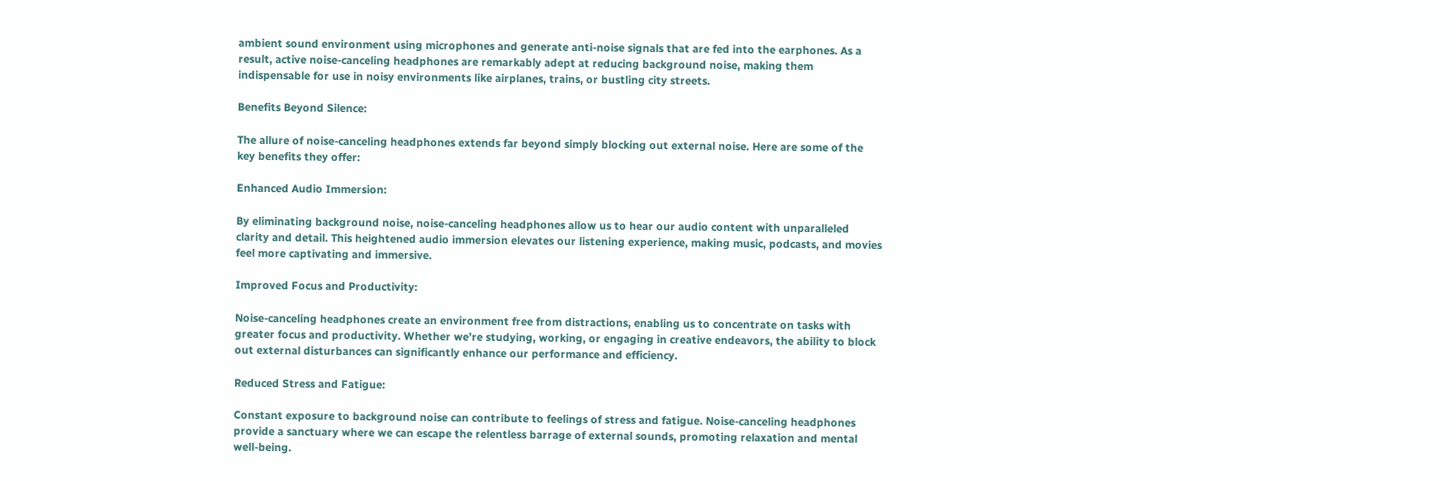ambient sound environment using microphones and generate anti-noise signals that are fed into the earphones. As a result, active noise-canceling headphones are remarkably adept at reducing background noise, making them indispensable for use in noisy environments like airplanes, trains, or bustling city streets.

Benefits Beyond Silence:

The allure of noise-canceling headphones extends far beyond simply blocking out external noise. Here are some of the key benefits they offer:

Enhanced Audio Immersion:

By eliminating background noise, noise-canceling headphones allow us to hear our audio content with unparalleled clarity and detail. This heightened audio immersion elevates our listening experience, making music, podcasts, and movies feel more captivating and immersive.

Improved Focus and Productivity:

Noise-canceling headphones create an environment free from distractions, enabling us to concentrate on tasks with greater focus and productivity. Whether we’re studying, working, or engaging in creative endeavors, the ability to block out external disturbances can significantly enhance our performance and efficiency.

Reduced Stress and Fatigue:

Constant exposure to background noise can contribute to feelings of stress and fatigue. Noise-canceling headphones provide a sanctuary where we can escape the relentless barrage of external sounds, promoting relaxation and mental well-being.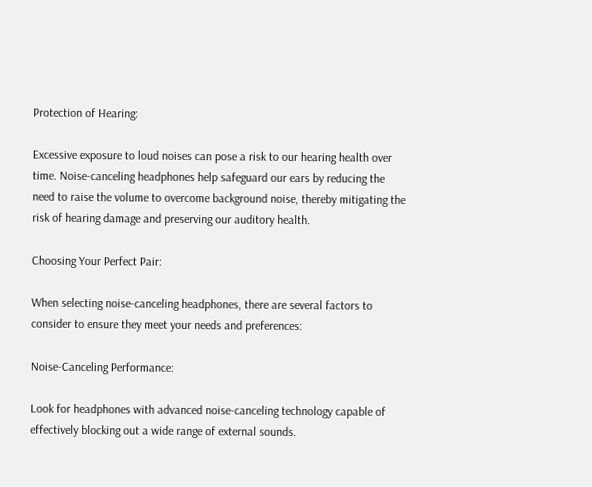Protection of Hearing:

Excessive exposure to loud noises can pose a risk to our hearing health over time. Noise-canceling headphones help safeguard our ears by reducing the need to raise the volume to overcome background noise, thereby mitigating the risk of hearing damage and preserving our auditory health.

Choosing Your Perfect Pair:

When selecting noise-canceling headphones, there are several factors to consider to ensure they meet your needs and preferences:

Noise-Canceling Performance:

Look for headphones with advanced noise-canceling technology capable of effectively blocking out a wide range of external sounds.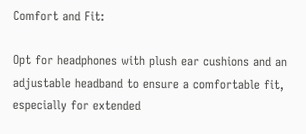Comfort and Fit:

Opt for headphones with plush ear cushions and an adjustable headband to ensure a comfortable fit, especially for extended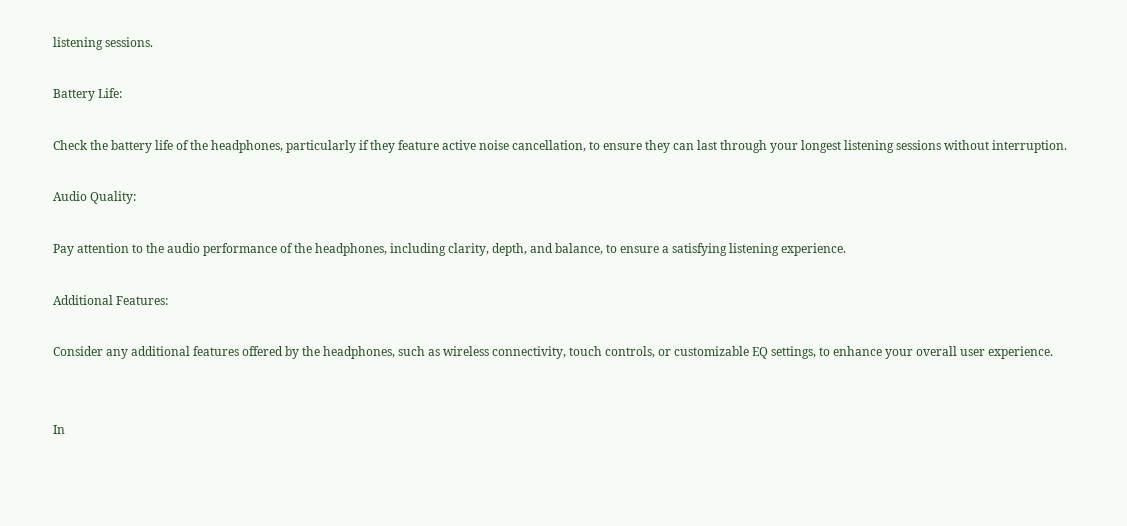listening sessions.

Battery Life:

Check the battery life of the headphones, particularly if they feature active noise cancellation, to ensure they can last through your longest listening sessions without interruption.

Audio Quality:

Pay attention to the audio performance of the headphones, including clarity, depth, and balance, to ensure a satisfying listening experience.

Additional Features:

Consider any additional features offered by the headphones, such as wireless connectivity, touch controls, or customizable EQ settings, to enhance your overall user experience.


In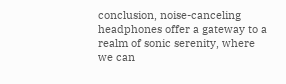conclusion, noise-canceling headphones offer a gateway to a realm of sonic serenity, where we can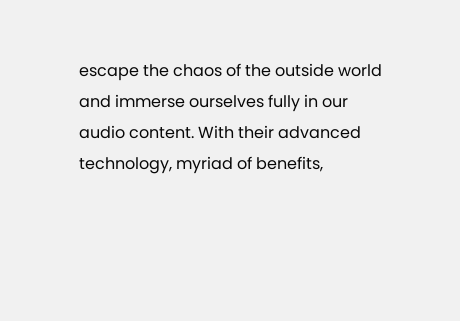escape the chaos of the outside world and immerse ourselves fully in our audio content. With their advanced technology, myriad of benefits,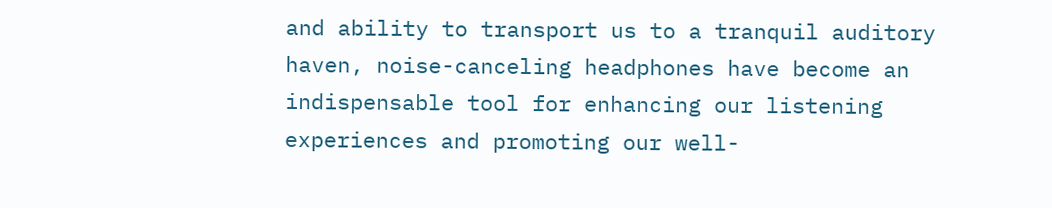and ability to transport us to a tranquil auditory haven, noise-canceling headphones have become an indispensable tool for enhancing our listening experiences and promoting our well-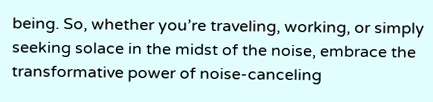being. So, whether you’re traveling, working, or simply seeking solace in the midst of the noise, embrace the transformative power of noise-canceling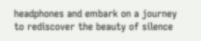headphones and embark on a journey to rediscover the beauty of silence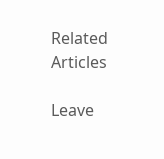Related Articles

Leave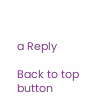a Reply

Back to top button